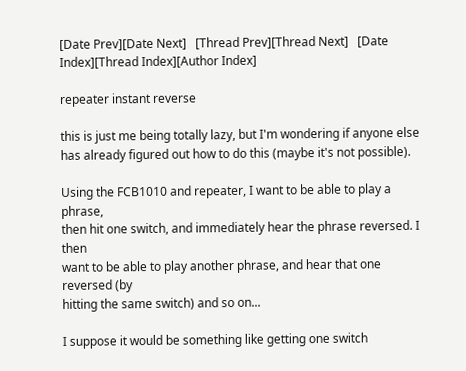[Date Prev][Date Next]   [Thread Prev][Thread Next]   [Date Index][Thread Index][Author Index]

repeater instant reverse

this is just me being totally lazy, but I'm wondering if anyone else
has already figured out how to do this (maybe it's not possible).

Using the FCB1010 and repeater, I want to be able to play a phrase,
then hit one switch, and immediately hear the phrase reversed. I then
want to be able to play another phrase, and hear that one reversed (by
hitting the same switch) and so on...

I suppose it would be something like getting one switch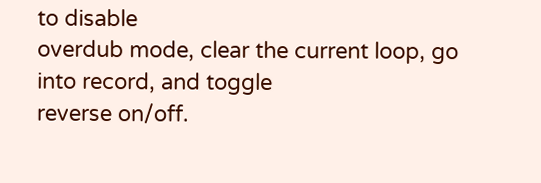to disable
overdub mode, clear the current loop, go into record, and toggle
reverse on/off.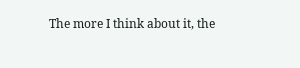The more I think about it, the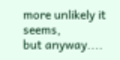more unlikely it seems,
but anyway....